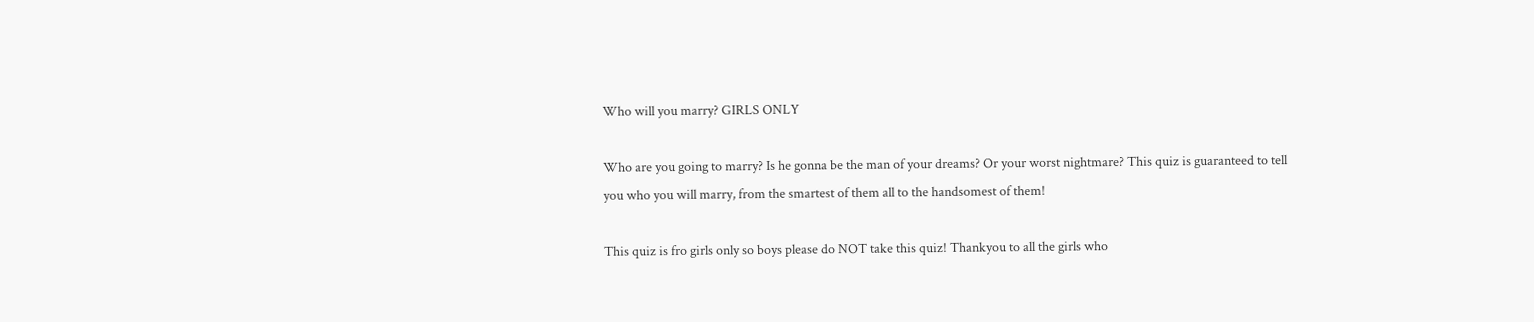Who will you marry? GIRLS ONLY

Who are you going to marry? Is he gonna be the man of your dreams? Or your worst nightmare? This quiz is guaranteed to tell you who you will marry, from the smartest of them all to the handsomest of them!

This quiz is fro girls only so boys please do NOT take this quiz! Thankyou to all the girls who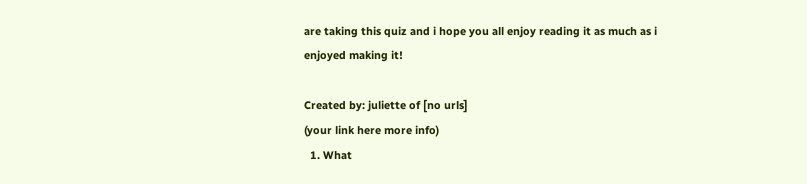are taking this quiz and i hope you all enjoy reading it as much as i enjoyed making it!

Created by: juliette of [no urls]
(your link here more info)
  1. What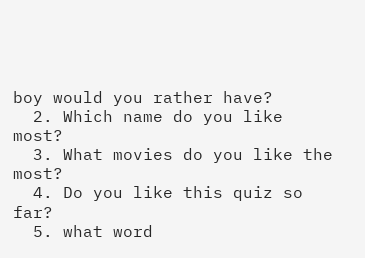boy would you rather have?
  2. Which name do you like most?
  3. What movies do you like the most?
  4. Do you like this quiz so far?
  5. what word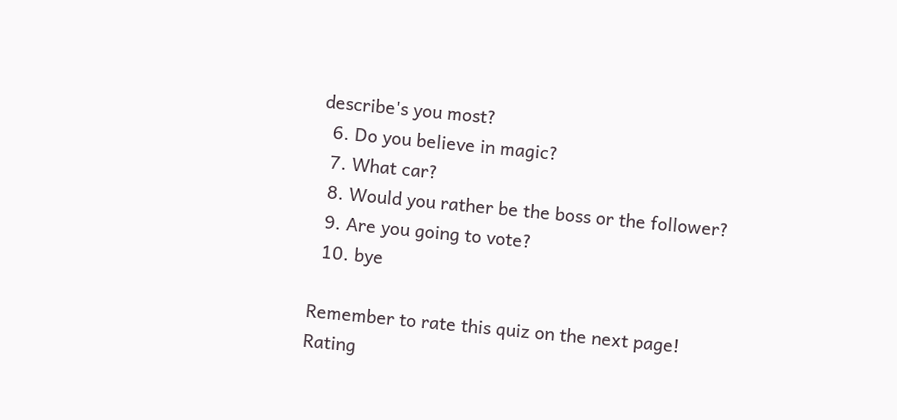describe's you most?
  6. Do you believe in magic?
  7. What car?
  8. Would you rather be the boss or the follower?
  9. Are you going to vote?
  10. bye

Remember to rate this quiz on the next page!
Rating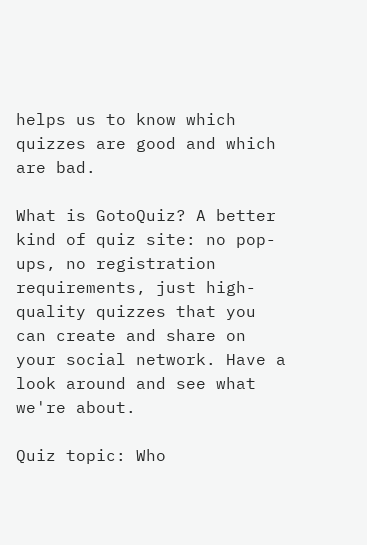helps us to know which quizzes are good and which are bad.

What is GotoQuiz? A better kind of quiz site: no pop-ups, no registration requirements, just high-quality quizzes that you can create and share on your social network. Have a look around and see what we're about.

Quiz topic: Who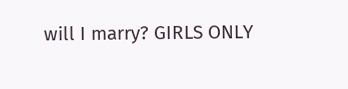will I marry? GIRLS ONLY